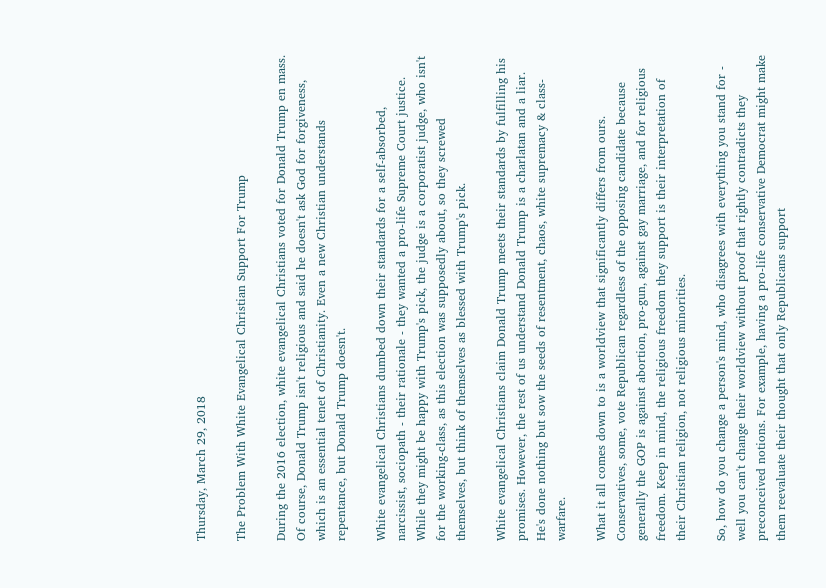Thursday, March 29, 2018

The Problem With White Evangelical Christian Support For Trump

During the 2016 election, white evangelical Christians voted for Donald Trump en mass. Of course, Donald Trump isn't religious and said he doesn't ask God for forgiveness, which is an essential tenet of Christianity. Even a new Christian understands repentance, but Donald Trump doesn't.

White evangelical Christians dumbed down their standards for a self-absorbed, narcissist, sociopath - their rationale - they wanted a pro-life Supreme Court justice. While they might be happy with Trump's pick, the judge is a corporatist judge, who isn't for the working-class, as this election was supposedly about, so they screwed themselves, but think of themselves as blessed with Trump's pick.

White evangelical Christians claim Donald Trump meets their standards by fulfilling his promises. However, the rest of us understand Donald Trump is a charlatan and a liar. He's done nothing but sow the seeds of resentment, chaos, white supremacy & class-warfare.

What it all comes down to is a worldview that significantly differs from ours. Conservatives, some, vote Republican regardless of the opposing candidate because generally the GOP is against abortion, pro-gun, against gay marriage, and for religious freedom. Keep in mind, the religious freedom they support is their interpretation of their Christian religion, not religious minorities.

So, how do you change a person's mind, who disagrees with everything you stand for - well you can't change their worldview without proof that rightly contradicts they preconceived notions. For example, having a pro-life conservative Democrat might make them reevaluate their thought that only Republicans support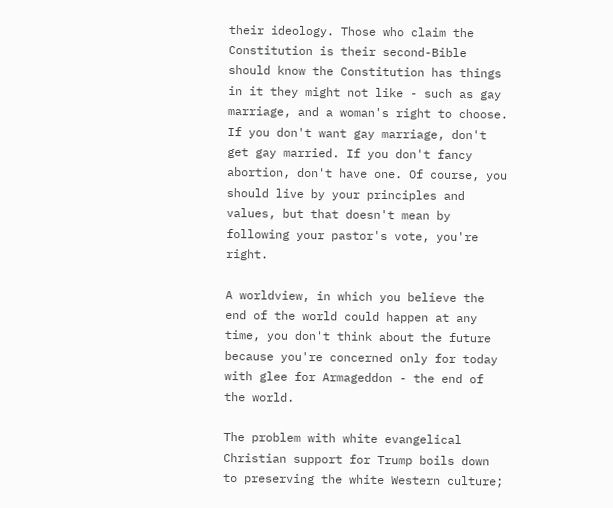their ideology. Those who claim the Constitution is their second-Bible should know the Constitution has things in it they might not like - such as gay marriage, and a woman's right to choose. If you don't want gay marriage, don't get gay married. If you don't fancy abortion, don't have one. Of course, you should live by your principles and values, but that doesn't mean by following your pastor's vote, you're right.

A worldview, in which you believe the end of the world could happen at any time, you don't think about the future because you're concerned only for today with glee for Armageddon - the end of the world.

The problem with white evangelical Christian support for Trump boils down to preserving the white Western culture;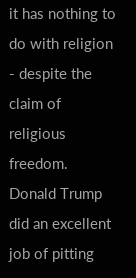it has nothing to do with religion - despite the claim of religious freedom.  Donald Trump did an excellent job of pitting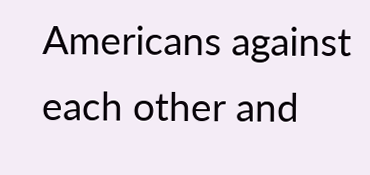Americans against each other and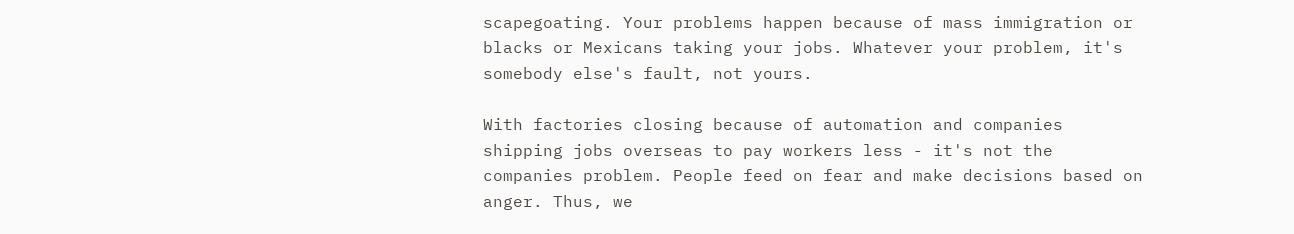scapegoating. Your problems happen because of mass immigration or blacks or Mexicans taking your jobs. Whatever your problem, it's somebody else's fault, not yours.

With factories closing because of automation and companies shipping jobs overseas to pay workers less - it's not the companies problem. People feed on fear and make decisions based on anger. Thus, we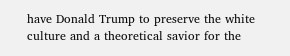have Donald Trump to preserve the white culture and a theoretical savior for the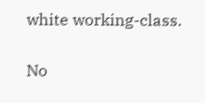white working-class.

No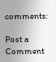comments:

Post a Comment